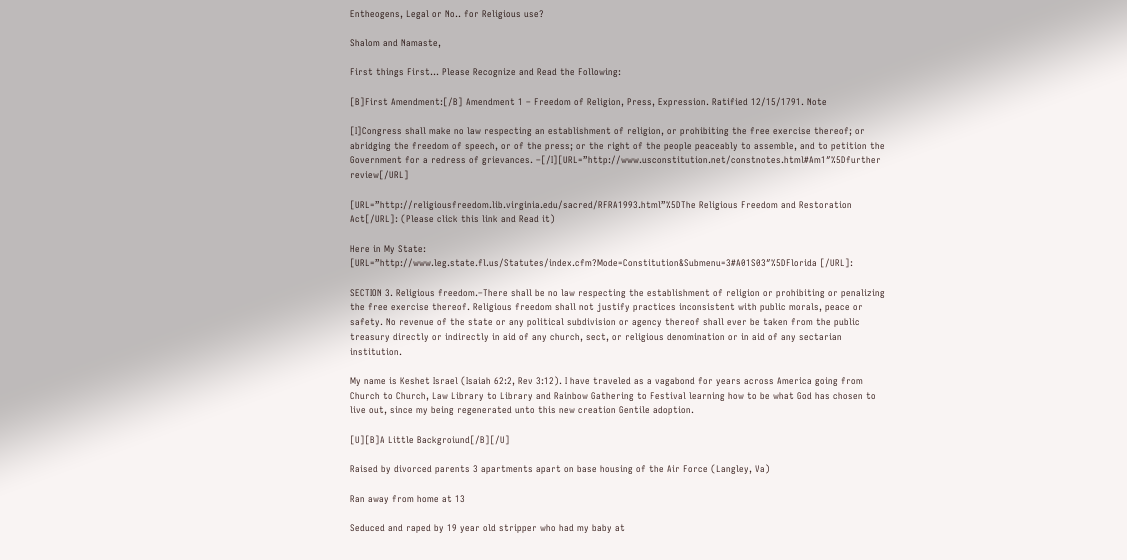Entheogens, Legal or No.. for Religious use?

Shalom and Namaste,

First things First… Please Recognize and Read the Following:

[B]First Amendment:[/B] Amendment 1 – Freedom of Religion, Press, Expression. Ratified 12/15/1791. Note

[I]Congress shall make no law respecting an establishment of religion, or prohibiting the free exercise thereof; or abridging the freedom of speech, or of the press; or the right of the people peaceably to assemble, and to petition the Government for a redress of grievances. –[/I][URL=”http://www.usconstitution.net/constnotes.html#Am1″%5Dfurther review[/URL]

[URL=”http://religiousfreedom.lib.virginia.edu/sacred/RFRA1993.html”%5DThe Religious Freedom and Restoration Act[/URL]: (Please click this link and Read it)

Here in My State: [URL=”http://www.leg.state.fl.us/Statutes/index.cfm?Mode=Constitution&Submenu=3#A01S03″%5DFlorida [/URL]:

SECTION 3. Religious freedom.–There shall be no law respecting the establishment of religion or prohibiting or penalizing the free exercise thereof. Religious freedom shall not justify practices inconsistent with public morals, peace or safety. No revenue of the state or any political subdivision or agency thereof shall ever be taken from the public treasury directly or indirectly in aid of any church, sect, or religious denomination or in aid of any sectarian institution.

My name is Keshet Israel (Isaiah 62:2, Rev 3:12). I have traveled as a vagabond for years across America going from Church to Church, Law Library to Library and Rainbow Gathering to Festival learning how to be what God has chosen to live out, since my being regenerated unto this new creation Gentile adoption.

[U][B]A Little Backgroiund[/B][/U]

Raised by divorced parents 3 apartments apart on base housing of the Air Force (Langley, Va)

Ran away from home at 13

Seduced and raped by 19 year old stripper who had my baby at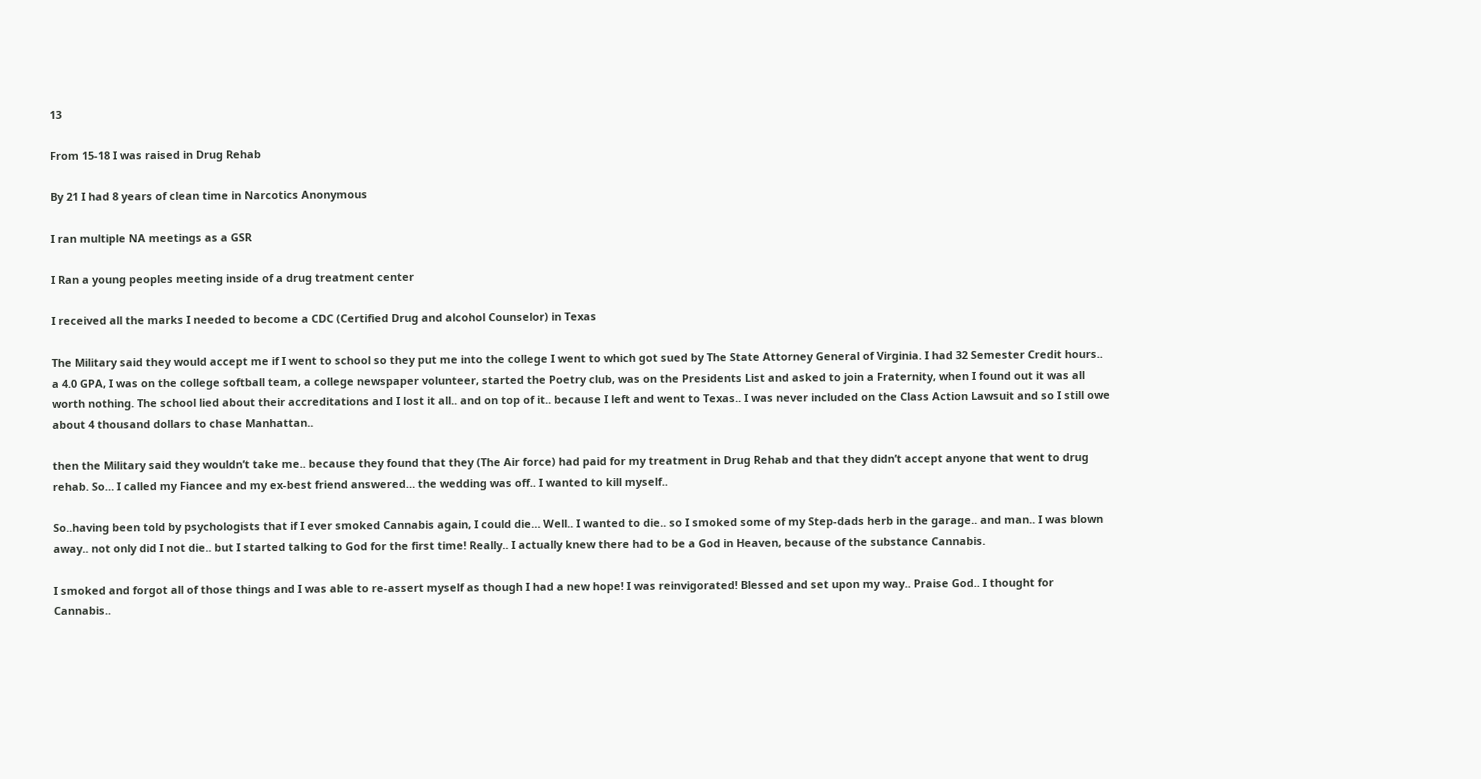13

From 15-18 I was raised in Drug Rehab

By 21 I had 8 years of clean time in Narcotics Anonymous

I ran multiple NA meetings as a GSR

I Ran a young peoples meeting inside of a drug treatment center

I received all the marks I needed to become a CDC (Certified Drug and alcohol Counselor) in Texas

The Military said they would accept me if I went to school so they put me into the college I went to which got sued by The State Attorney General of Virginia. I had 32 Semester Credit hours.. a 4.0 GPA, I was on the college softball team, a college newspaper volunteer, started the Poetry club, was on the Presidents List and asked to join a Fraternity, when I found out it was all worth nothing. The school lied about their accreditations and I lost it all.. and on top of it.. because I left and went to Texas.. I was never included on the Class Action Lawsuit and so I still owe about 4 thousand dollars to chase Manhattan..

then the Military said they wouldn’t take me.. because they found that they (The Air force) had paid for my treatment in Drug Rehab and that they didn’t accept anyone that went to drug rehab. So… I called my Fiancee and my ex-best friend answered… the wedding was off.. I wanted to kill myself..

So..having been told by psychologists that if I ever smoked Cannabis again, I could die… Well.. I wanted to die.. so I smoked some of my Step-dads herb in the garage.. and man.. I was blown away.. not only did I not die.. but I started talking to God for the first time! Really.. I actually knew there had to be a God in Heaven, because of the substance Cannabis.

I smoked and forgot all of those things and I was able to re-assert myself as though I had a new hope! I was reinvigorated! Blessed and set upon my way.. Praise God.. I thought for Cannabis..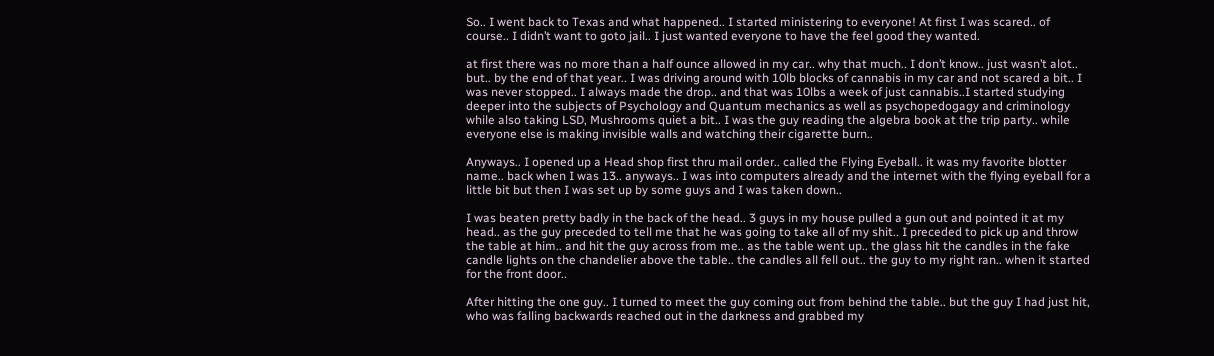So.. I went back to Texas and what happened.. I started ministering to everyone! At first I was scared.. of course.. I didn’t want to goto jail.. I just wanted everyone to have the feel good they wanted.

at first there was no more than a half ounce allowed in my car.. why that much.. I don’t know.. just wasn’t alot.. but.. by the end of that year.. I was driving around with 10lb blocks of cannabis in my car and not scared a bit.. I was never stopped.. I always made the drop.. and that was 10lbs a week of just cannabis..I started studying deeper into the subjects of Psychology and Quantum mechanics as well as psychopedogagy and criminology while also taking LSD, Mushrooms quiet a bit.. I was the guy reading the algebra book at the trip party.. while everyone else is making invisible walls and watching their cigarette burn..

Anyways.. I opened up a Head shop first thru mail order.. called the Flying Eyeball.. it was my favorite blotter name.. back when I was 13.. anyways.. I was into computers already and the internet with the flying eyeball for a little bit but then I was set up by some guys and I was taken down..

I was beaten pretty badly in the back of the head.. 3 guys in my house pulled a gun out and pointed it at my head.. as the guy preceded to tell me that he was going to take all of my shit.. I preceded to pick up and throw the table at him.. and hit the guy across from me.. as the table went up.. the glass hit the candles in the fake candle lights on the chandelier above the table.. the candles all fell out.. the guy to my right ran.. when it started for the front door..

After hitting the one guy.. I turned to meet the guy coming out from behind the table.. but the guy I had just hit, who was falling backwards reached out in the darkness and grabbed my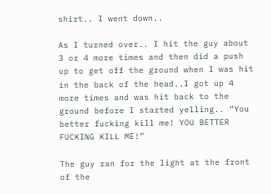shirt.. I went down..

As I turned over.. I hit the guy about 3 or 4 more times and then did a push up to get off the ground when I was hit in the back of the head..I got up 4 more times and was hit back to the ground before I started yelling.. “You better fucking kill me! YOU BETTER FUCKING KILL ME!”

The guy ran for the light at the front of the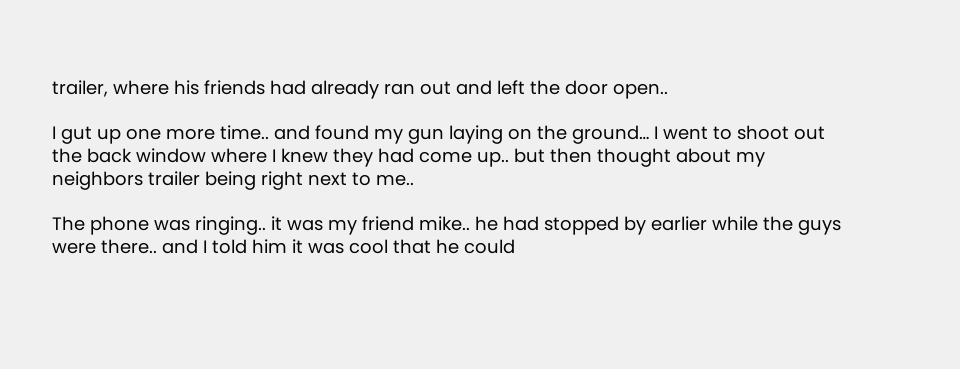trailer, where his friends had already ran out and left the door open..

I gut up one more time.. and found my gun laying on the ground… I went to shoot out the back window where I knew they had come up.. but then thought about my neighbors trailer being right next to me..

The phone was ringing.. it was my friend mike.. he had stopped by earlier while the guys were there.. and I told him it was cool that he could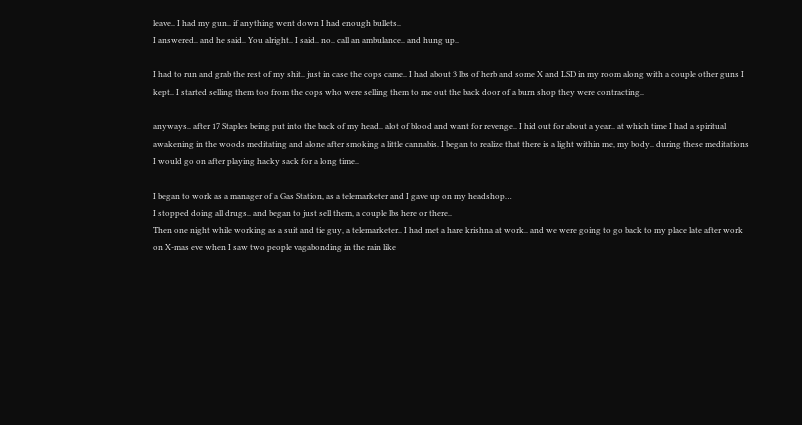leave.. I had my gun.. if anything went down I had enough bullets..
I answered.. and he said.. You alright.. I said.. no.. call an ambulance.. and hung up..

I had to run and grab the rest of my shit.. just in case the cops came.. I had about 3 lbs of herb and some X and LSD in my room along with a couple other guns I kept.. I started selling them too from the cops who were selling them to me out the back door of a burn shop they were contracting..

anyways.. after 17 Staples being put into the back of my head.. alot of blood and want for revenge.. I hid out for about a year.. at which time I had a spiritual awakening in the woods meditating and alone after smoking a little cannabis. I began to realize that there is a light within me, my body.. during these meditations I would go on after playing hacky sack for a long time..

I began to work as a manager of a Gas Station, as a telemarketer and I gave up on my headshop…
I stopped doing all drugs.. and began to just sell them, a couple lbs here or there..
Then one night while working as a suit and tie guy, a telemarketer.. I had met a hare krishna at work.. and we were going to go back to my place late after work on X-mas eve when I saw two people vagabonding in the rain like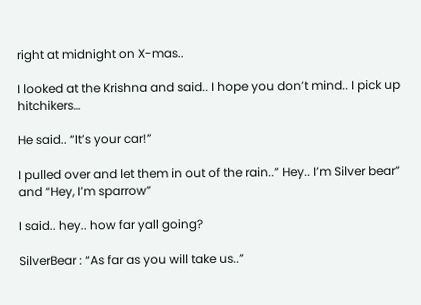right at midnight on X-mas..

I looked at the Krishna and said.. I hope you don’t mind.. I pick up hitchikers…

He said.. “It’s your car!”

I pulled over and let them in out of the rain..” Hey.. I’m Silver bear” and “Hey, I’m sparrow”

I said.. hey.. how far yall going?

SilverBear : “As far as you will take us..”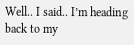Well.. I said.. I’m heading back to my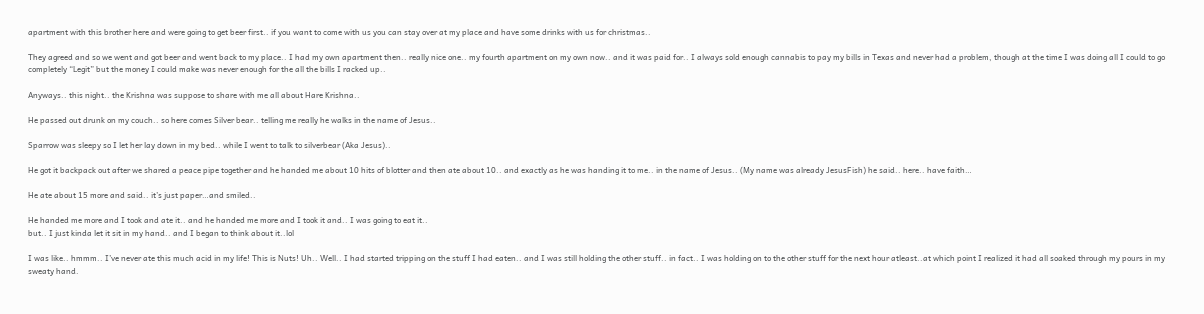apartment with this brother here and were going to get beer first.. if you want to come with us you can stay over at my place and have some drinks with us for christmas..

They agreed and so we went and got beer and went back to my place.. I had my own apartment then.. really nice one.. my fourth apartment on my own now.. and it was paid for.. I always sold enough cannabis to pay my bills in Texas and never had a problem, though at the time I was doing all I could to go completely “Legit” but the money I could make was never enough for the all the bills I racked up..

Anyways.. this night.. the Krishna was suppose to share with me all about Hare Krishna..

He passed out drunk on my couch.. so here comes Silver bear.. telling me really he walks in the name of Jesus..

Sparrow was sleepy so I let her lay down in my bed.. while I went to talk to silverbear (Aka Jesus)..

He got it backpack out after we shared a peace pipe together and he handed me about 10 hits of blotter and then ate about 10.. and exactly as he was handing it to me.. in the name of Jesus.. (My name was already JesusFish) he said.. here.. have faith…

He ate about 15 more and said.. it’s just paper…and smiled..

He handed me more and I took and ate it.. and he handed me more and I took it and.. I was going to eat it..
but.. I just kinda let it sit in my hand.. and I began to think about it..lol

I was like.. hmmm.. I’ve never ate this much acid in my life! This is Nuts! Uh.. Well.. I had started tripping on the stuff I had eaten.. and I was still holding the other stuff.. in fact.. I was holding on to the other stuff for the next hour atleast..at which point I realized it had all soaked through my pours in my sweaty hand.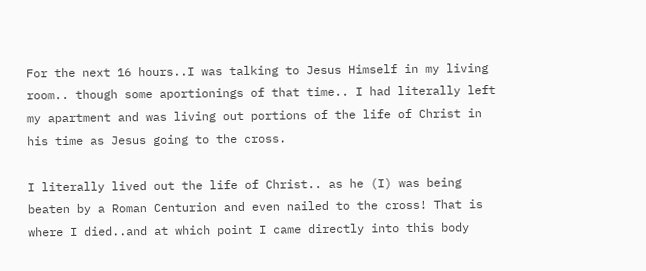For the next 16 hours..I was talking to Jesus Himself in my living room.. though some aportionings of that time.. I had literally left my apartment and was living out portions of the life of Christ in his time as Jesus going to the cross.

I literally lived out the life of Christ.. as he (I) was being beaten by a Roman Centurion and even nailed to the cross! That is where I died..and at which point I came directly into this body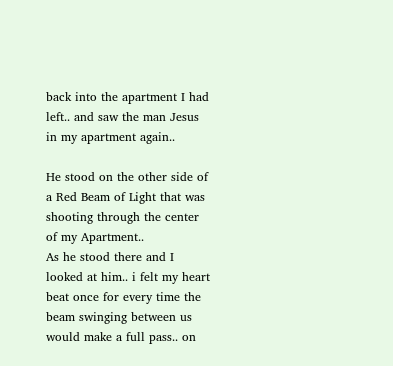back into the apartment I had left.. and saw the man Jesus in my apartment again..

He stood on the other side of a Red Beam of Light that was shooting through the center of my Apartment..
As he stood there and I looked at him.. i felt my heart beat once for every time the beam swinging between us would make a full pass.. on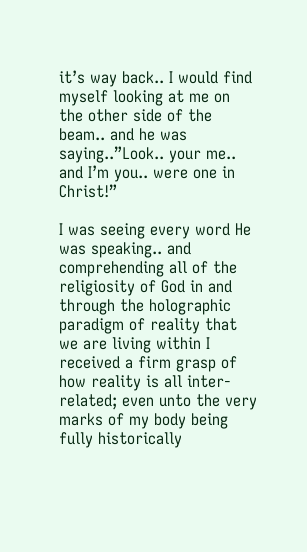it’s way back.. I would find myself looking at me on the other side of the beam.. and he was saying..”Look.. your me.. and I’m you.. were one in Christ!”

I was seeing every word He was speaking.. and comprehending all of the religiosity of God in and through the holographic paradigm of reality that we are living within I received a firm grasp of how reality is all inter-related; even unto the very marks of my body being fully historically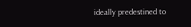ideally predestined to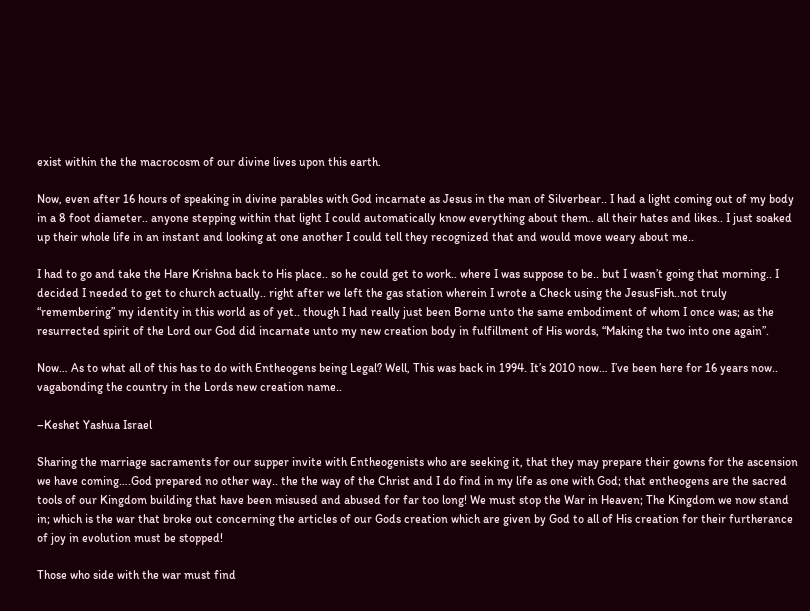exist within the the macrocosm of our divine lives upon this earth.

Now, even after 16 hours of speaking in divine parables with God incarnate as Jesus in the man of Silverbear.. I had a light coming out of my body in a 8 foot diameter.. anyone stepping within that light I could automatically know everything about them.. all their hates and likes.. I just soaked up their whole life in an instant and looking at one another I could tell they recognized that and would move weary about me..

I had to go and take the Hare Krishna back to His place.. so he could get to work.. where I was suppose to be.. but I wasn’t going that morning.. I decided I needed to get to church actually.. right after we left the gas station wherein I wrote a Check using the JesusFish..not truly “remembering” my identity in this world as of yet.. though I had really just been Borne unto the same embodiment of whom I once was; as the resurrected spirit of the Lord our God did incarnate unto my new creation body in fulfillment of His words, “Making the two into one again”.

Now… As to what all of this has to do with Entheogens being Legal? Well, This was back in 1994. It’s 2010 now… I’ve been here for 16 years now.. vagabonding the country in the Lords new creation name..

–Keshet Yashua Israel

Sharing the marriage sacraments for our supper invite with Entheogenists who are seeking it, that they may prepare their gowns for the ascension we have coming….God prepared no other way.. the the way of the Christ and I do find in my life as one with God; that entheogens are the sacred tools of our Kingdom building that have been misused and abused for far too long! We must stop the War in Heaven; The Kingdom we now stand in; which is the war that broke out concerning the articles of our Gods creation which are given by God to all of His creation for their furtherance of joy in evolution must be stopped!

Those who side with the war must find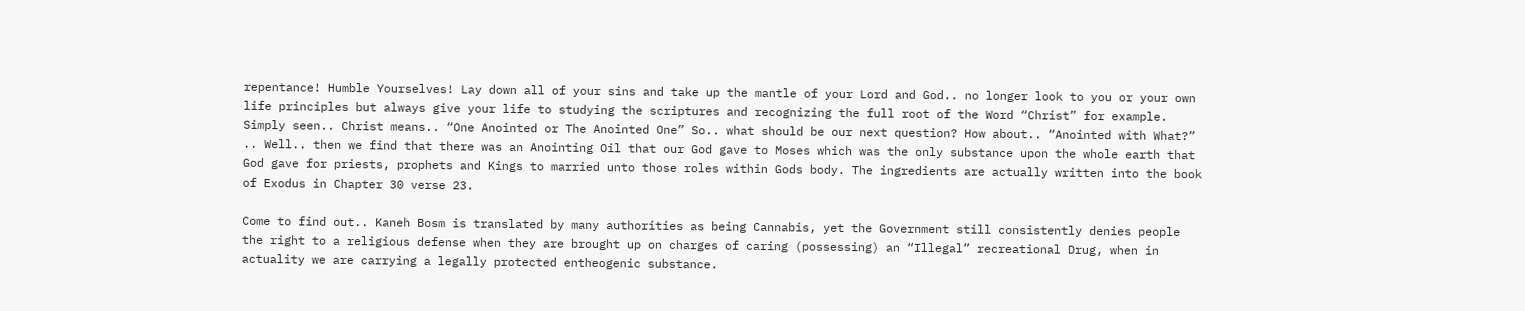repentance! Humble Yourselves! Lay down all of your sins and take up the mantle of your Lord and God.. no longer look to you or your own life principles but always give your life to studying the scriptures and recognizing the full root of the Word “Christ” for example. Simply seen.. Christ means.. “One Anointed or The Anointed One” So.. what should be our next question? How about.. “Anointed with What?” .. Well.. then we find that there was an Anointing Oil that our God gave to Moses which was the only substance upon the whole earth that God gave for priests, prophets and Kings to married unto those roles within Gods body. The ingredients are actually written into the book of Exodus in Chapter 30 verse 23.

Come to find out.. Kaneh Bosm is translated by many authorities as being Cannabis, yet the Government still consistently denies people the right to a religious defense when they are brought up on charges of caring (possessing) an “Illegal” recreational Drug, when in actuality we are carrying a legally protected entheogenic substance.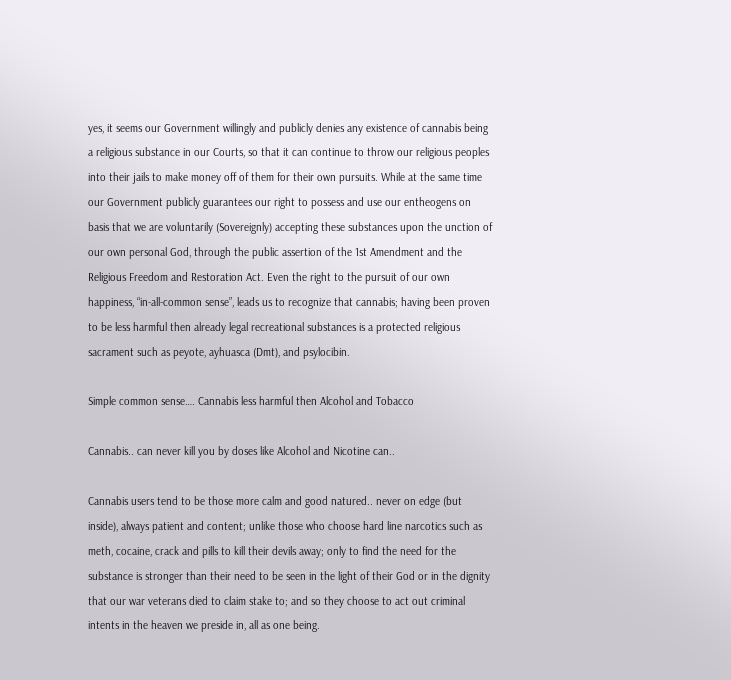yes, it seems our Government willingly and publicly denies any existence of cannabis being a religious substance in our Courts, so that it can continue to throw our religious peoples into their jails to make money off of them for their own pursuits. While at the same time our Government publicly guarantees our right to possess and use our entheogens on basis that we are voluntarily (Sovereignly) accepting these substances upon the unction of our own personal God, through the public assertion of the 1st Amendment and the Religious Freedom and Restoration Act. Even the right to the pursuit of our own happiness, “in-all-common sense”, leads us to recognize that cannabis; having been proven to be less harmful then already legal recreational substances is a protected religious sacrament such as peyote, ayhuasca (Dmt), and psylocibin.

Simple common sense…. Cannabis less harmful then Alcohol and Tobacco

Cannabis.. can never kill you by doses like Alcohol and Nicotine can..

Cannabis users tend to be those more calm and good natured.. never on edge (but inside), always patient and content; unlike those who choose hard line narcotics such as meth, cocaine, crack and pills to kill their devils away; only to find the need for the substance is stronger than their need to be seen in the light of their God or in the dignity that our war veterans died to claim stake to; and so they choose to act out criminal intents in the heaven we preside in, all as one being.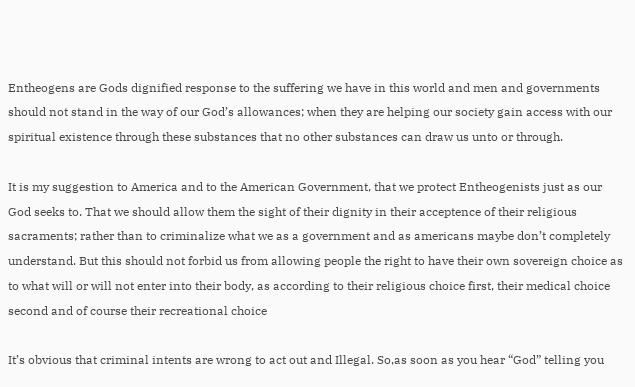Entheogens are Gods dignified response to the suffering we have in this world and men and governments should not stand in the way of our God’s allowances; when they are helping our society gain access with our spiritual existence through these substances that no other substances can draw us unto or through.

It is my suggestion to America and to the American Government, that we protect Entheogenists just as our God seeks to. That we should allow them the sight of their dignity in their acceptence of their religious sacraments; rather than to criminalize what we as a government and as americans maybe don’t completely understand. But this should not forbid us from allowing people the right to have their own sovereign choice as to what will or will not enter into their body, as according to their religious choice first, their medical choice second and of course their recreational choice

It’s obvious that criminal intents are wrong to act out and Illegal. So,as soon as you hear “God” telling you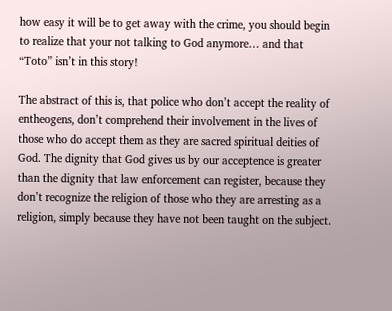how easy it will be to get away with the crime, you should begin to realize that your not talking to God anymore… and that “Toto” isn’t in this story!

The abstract of this is, that police who don’t accept the reality of entheogens, don’t comprehend their involvement in the lives of those who do accept them as they are sacred spiritual deities of God. The dignity that God gives us by our acceptence is greater than the dignity that law enforcement can register, because they don’t recognize the religion of those who they are arresting as a religion, simply because they have not been taught on the subject.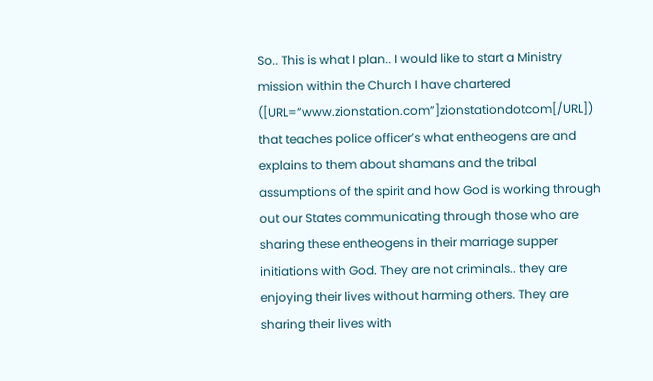So.. This is what I plan.. I would like to start a Ministry mission within the Church I have chartered ([URL=”www.zionstation.com”]zionstationdotcom[/URL]) that teaches police officer’s what entheogens are and explains to them about shamans and the tribal assumptions of the spirit and how God is working through out our States communicating through those who are sharing these entheogens in their marriage supper initiations with God. They are not criminals.. they are enjoying their lives without harming others. They are sharing their lives with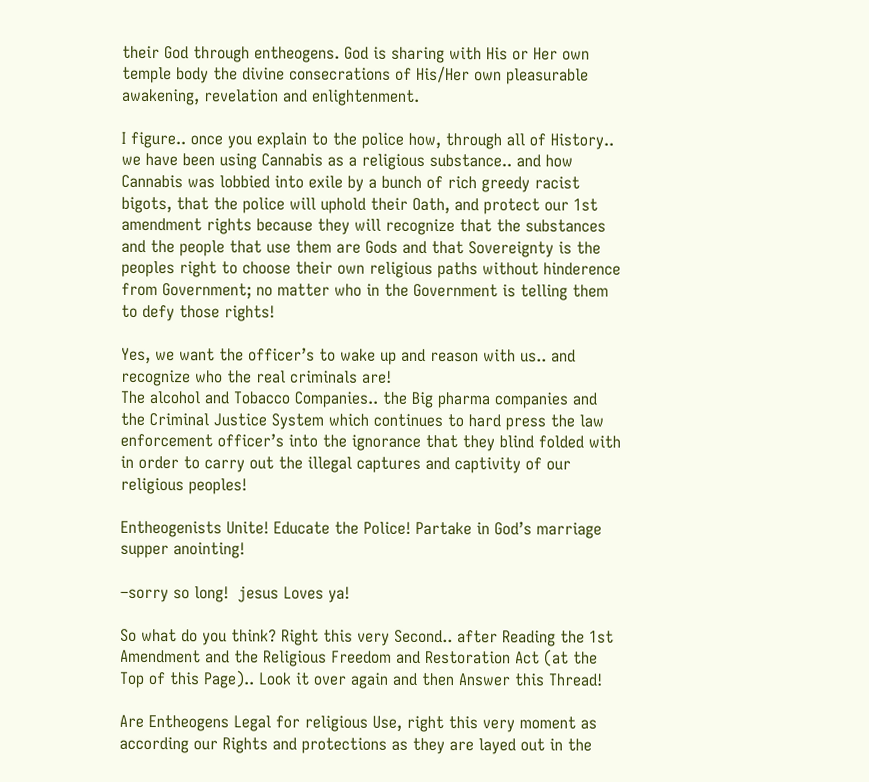their God through entheogens. God is sharing with His or Her own temple body the divine consecrations of His/Her own pleasurable awakening, revelation and enlightenment.

I figure.. once you explain to the police how, through all of History.. we have been using Cannabis as a religious substance.. and how Cannabis was lobbied into exile by a bunch of rich greedy racist bigots, that the police will uphold their Oath, and protect our 1st amendment rights because they will recognize that the substances and the people that use them are Gods and that Sovereignty is the peoples right to choose their own religious paths without hinderence from Government; no matter who in the Government is telling them to defy those rights!

Yes, we want the officer’s to wake up and reason with us.. and recognize who the real criminals are!
The alcohol and Tobacco Companies.. the Big pharma companies and the Criminal Justice System which continues to hard press the law enforcement officer’s into the ignorance that they blind folded with in order to carry out the illegal captures and captivity of our religious peoples!

Entheogenists Unite! Educate the Police! Partake in God’s marriage supper anointing!

–sorry so long!  jesus Loves ya!

So what do you think? Right this very Second.. after Reading the 1st Amendment and the Religious Freedom and Restoration Act (at the Top of this Page).. Look it over again and then Answer this Thread!

Are Entheogens Legal for religious Use, right this very moment as according our Rights and protections as they are layed out in the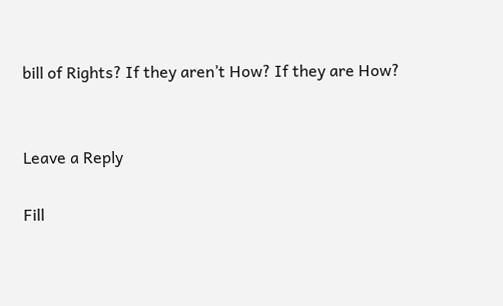bill of Rights? If they aren’t How? If they are How?


Leave a Reply

Fill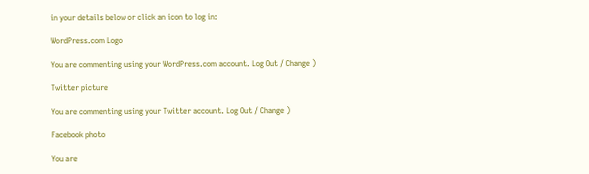in your details below or click an icon to log in:

WordPress.com Logo

You are commenting using your WordPress.com account. Log Out / Change )

Twitter picture

You are commenting using your Twitter account. Log Out / Change )

Facebook photo

You are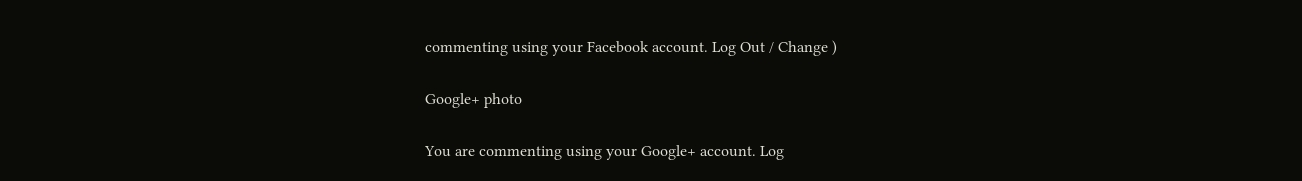commenting using your Facebook account. Log Out / Change )

Google+ photo

You are commenting using your Google+ account. Log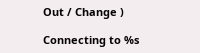Out / Change )

Connecting to %s